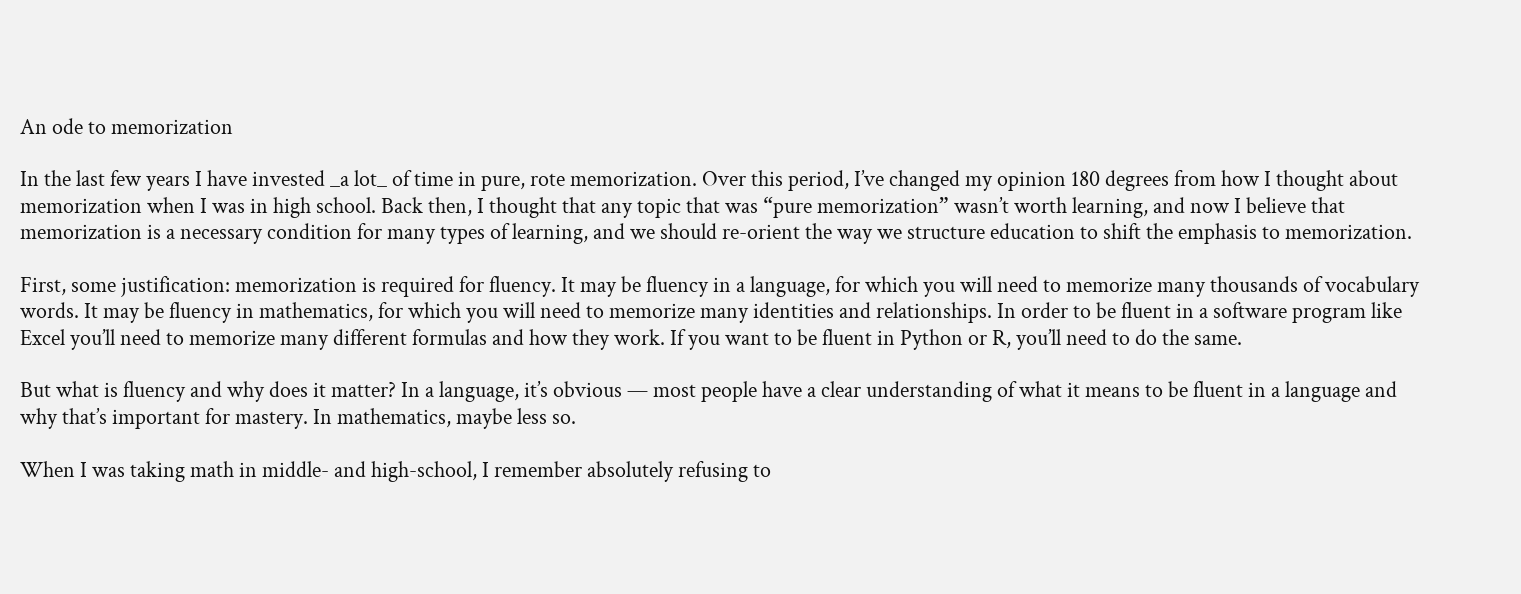An ode to memorization

In the last few years I have invested _a lot_ of time in pure, rote memorization. Over this period, I’ve changed my opinion 180 degrees from how I thought about memorization when I was in high school. Back then, I thought that any topic that was “pure memorization” wasn’t worth learning, and now I believe that memorization is a necessary condition for many types of learning, and we should re-orient the way we structure education to shift the emphasis to memorization.

First, some justification: memorization is required for fluency. It may be fluency in a language, for which you will need to memorize many thousands of vocabulary words. It may be fluency in mathematics, for which you will need to memorize many identities and relationships. In order to be fluent in a software program like Excel you’ll need to memorize many different formulas and how they work. If you want to be fluent in Python or R, you’ll need to do the same.

But what is fluency and why does it matter? In a language, it’s obvious — most people have a clear understanding of what it means to be fluent in a language and why that’s important for mastery. In mathematics, maybe less so.

When I was taking math in middle- and high-school, I remember absolutely refusing to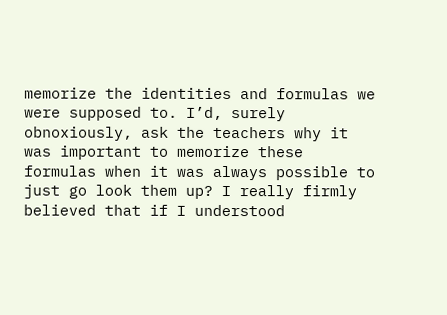memorize the identities and formulas we were supposed to. I’d, surely obnoxiously, ask the teachers why it was important to memorize these formulas when it was always possible to just go look them up? I really firmly believed that if I understood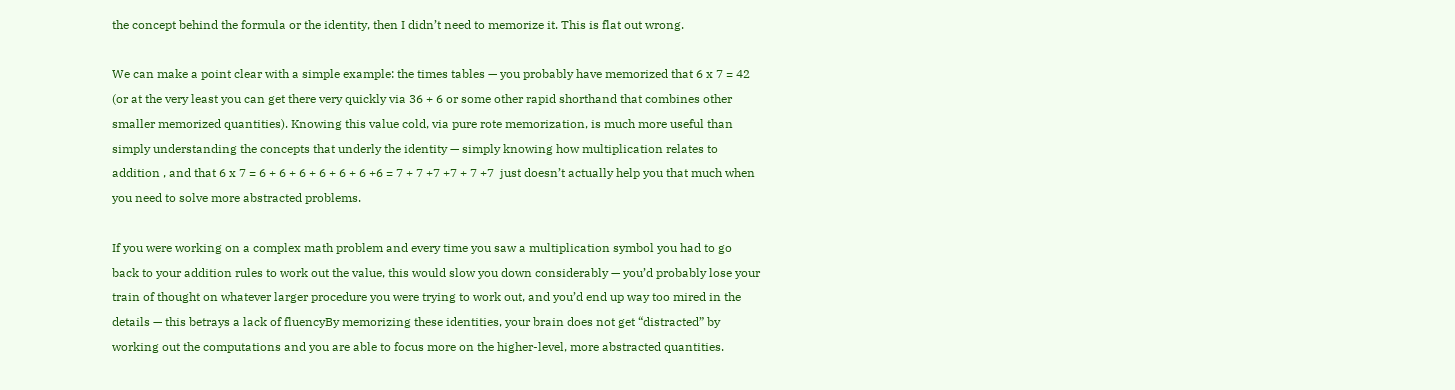the concept behind the formula or the identity, then I didn’t need to memorize it. This is flat out wrong.

We can make a point clear with a simple example: the times tables — you probably have memorized that 6 x 7 = 42 (or at the very least you can get there very quickly via 36 + 6 or some other rapid shorthand that combines other smaller memorized quantities). Knowing this value cold, via pure rote memorization, is much more useful than simply understanding the concepts that underly the identity — simply knowing how multiplication relates to addition , and that 6 x 7 = 6 + 6 + 6 + 6 + 6 + 6 +6 = 7 + 7 +7 +7 + 7 +7  just doesn’t actually help you that much when you need to solve more abstracted problems.

If you were working on a complex math problem and every time you saw a multiplication symbol you had to go back to your addition rules to work out the value, this would slow you down considerably — you’d probably lose your train of thought on whatever larger procedure you were trying to work out, and you’d end up way too mired in the details — this betrays a lack of fluencyBy memorizing these identities, your brain does not get “distracted” by working out the computations and you are able to focus more on the higher-level, more abstracted quantities.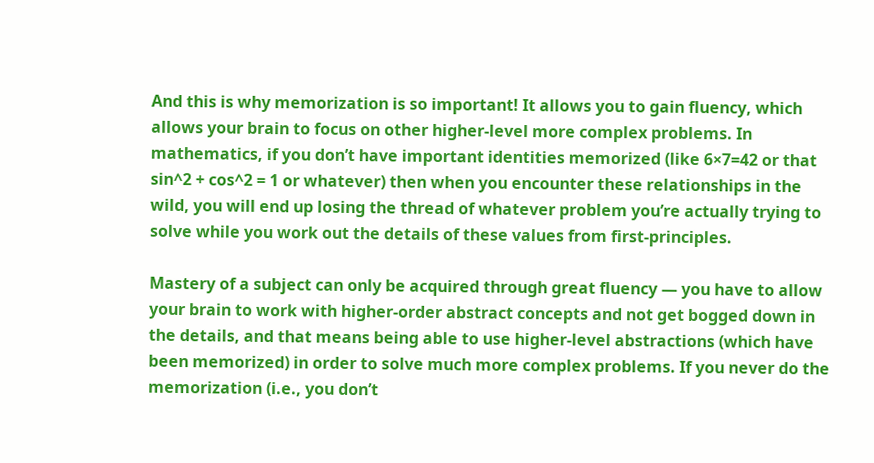And this is why memorization is so important! It allows you to gain fluency, which allows your brain to focus on other higher-level more complex problems. In mathematics, if you don’t have important identities memorized (like 6×7=42 or that sin^2 + cos^2 = 1 or whatever) then when you encounter these relationships in the wild, you will end up losing the thread of whatever problem you’re actually trying to solve while you work out the details of these values from first-principles.

Mastery of a subject can only be acquired through great fluency — you have to allow your brain to work with higher-order abstract concepts and not get bogged down in the details, and that means being able to use higher-level abstractions (which have been memorized) in order to solve much more complex problems. If you never do the memorization (i.e., you don’t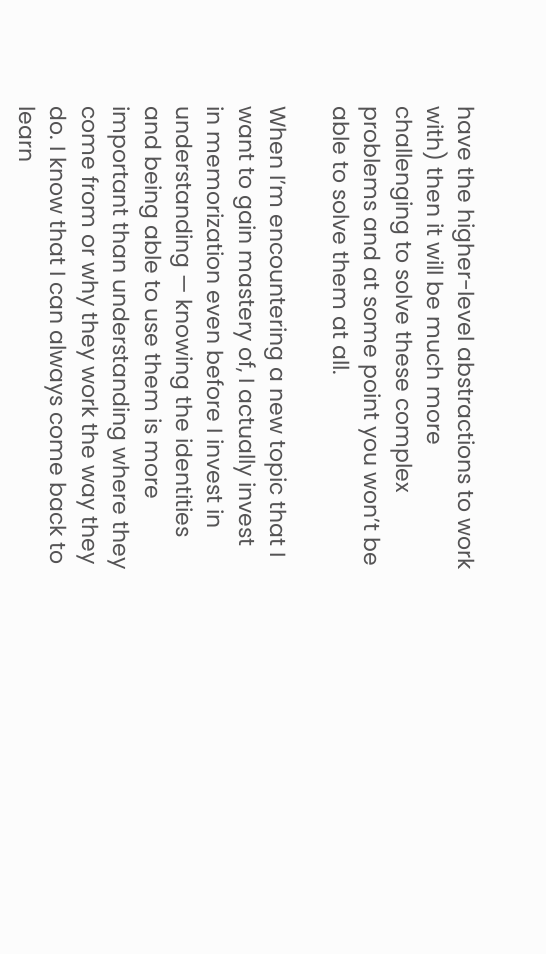have the higher-level abstractions to work with) then it will be much more challenging to solve these complex problems and at some point you won’t be able to solve them at all.

When I’m encountering a new topic that I want to gain mastery of, I actually invest in memorization even before I invest in understanding — knowing the identities and being able to use them is more important than understanding where they come from or why they work the way they do. I know that I can always come back to learn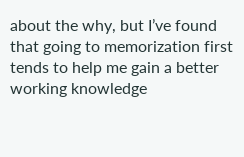about the why, but I’ve found that going to memorization first tends to help me gain a better working knowledge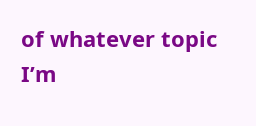of whatever topic I’m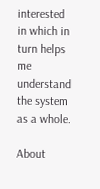interested in which in turn helps me understand the system as a whole.

About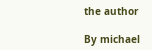the author

By michael